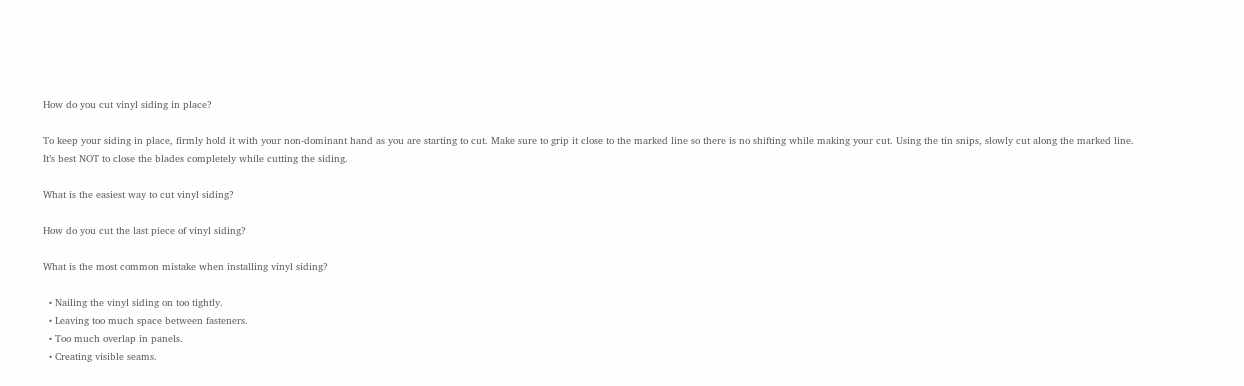How do you cut vinyl siding in place?

To keep your siding in place, firmly hold it with your non-dominant hand as you are starting to cut. Make sure to grip it close to the marked line so there is no shifting while making your cut. Using the tin snips, slowly cut along the marked line. It’s best NOT to close the blades completely while cutting the siding.

What is the easiest way to cut vinyl siding?

How do you cut the last piece of vinyl siding?

What is the most common mistake when installing vinyl siding?

  • Nailing the vinyl siding on too tightly.
  • Leaving too much space between fasteners.
  • Too much overlap in panels.
  • Creating visible seams.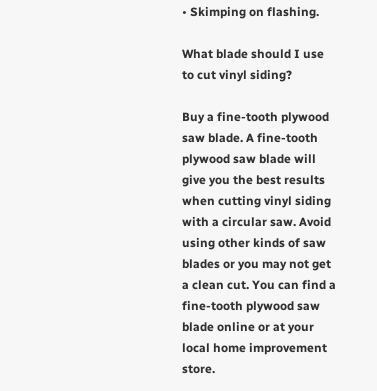• Skimping on flashing.

What blade should I use to cut vinyl siding?

Buy a fine-tooth plywood saw blade. A fine-tooth plywood saw blade will give you the best results when cutting vinyl siding with a circular saw. Avoid using other kinds of saw blades or you may not get a clean cut. You can find a fine-tooth plywood saw blade online or at your local home improvement store.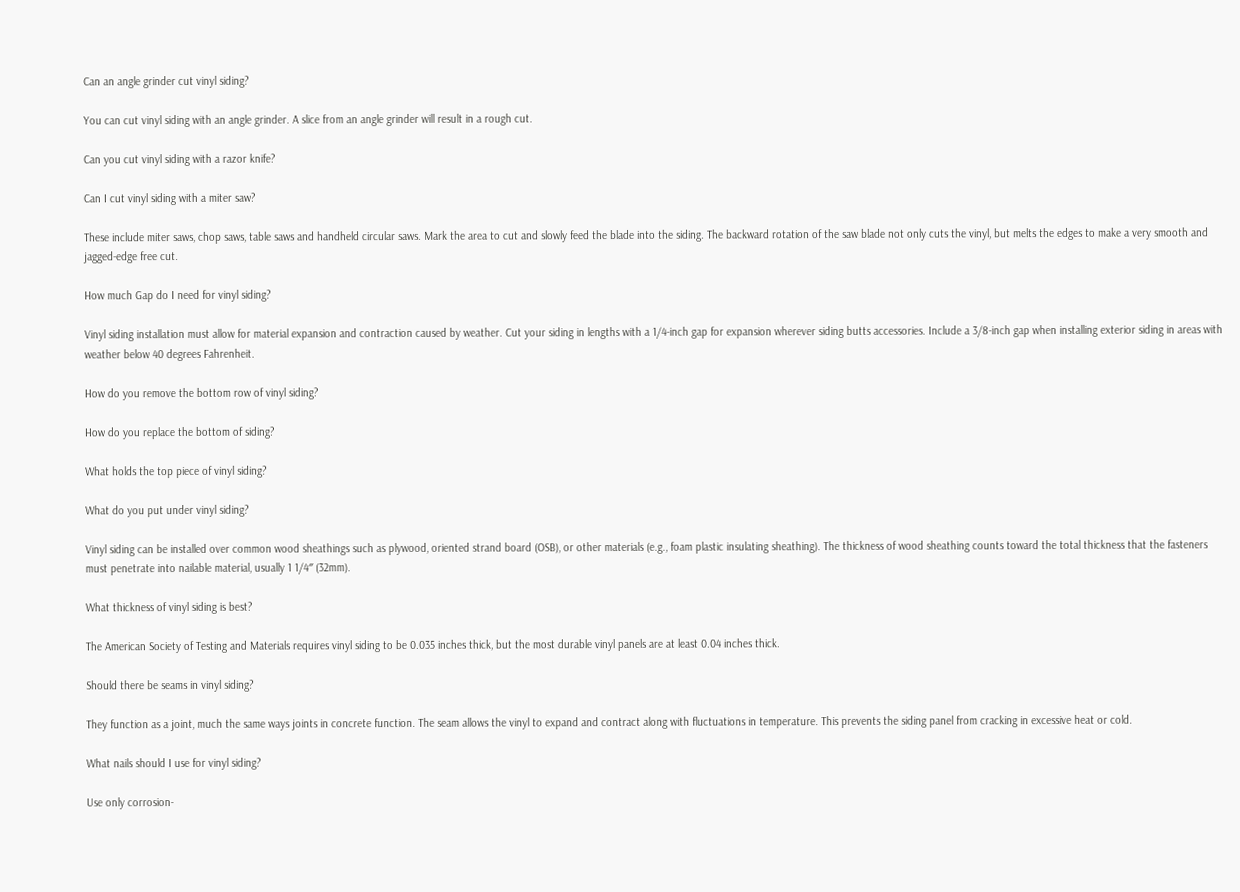Can an angle grinder cut vinyl siding?

You can cut vinyl siding with an angle grinder. A slice from an angle grinder will result in a rough cut.

Can you cut vinyl siding with a razor knife?

Can I cut vinyl siding with a miter saw?

These include miter saws, chop saws, table saws and handheld circular saws. Mark the area to cut and slowly feed the blade into the siding. The backward rotation of the saw blade not only cuts the vinyl, but melts the edges to make a very smooth and jagged-edge free cut.

How much Gap do I need for vinyl siding?

Vinyl siding installation must allow for material expansion and contraction caused by weather. Cut your siding in lengths with a 1/4-inch gap for expansion wherever siding butts accessories. Include a 3/8-inch gap when installing exterior siding in areas with weather below 40 degrees Fahrenheit.

How do you remove the bottom row of vinyl siding?

How do you replace the bottom of siding?

What holds the top piece of vinyl siding?

What do you put under vinyl siding?

Vinyl siding can be installed over common wood sheathings such as plywood, oriented strand board (OSB), or other materials (e.g., foam plastic insulating sheathing). The thickness of wood sheathing counts toward the total thickness that the fasteners must penetrate into nailable material, usually 1 1/4″ (32mm).

What thickness of vinyl siding is best?

The American Society of Testing and Materials requires vinyl siding to be 0.035 inches thick, but the most durable vinyl panels are at least 0.04 inches thick.

Should there be seams in vinyl siding?

They function as a joint, much the same ways joints in concrete function. The seam allows the vinyl to expand and contract along with fluctuations in temperature. This prevents the siding panel from cracking in excessive heat or cold.

What nails should I use for vinyl siding?

Use only corrosion-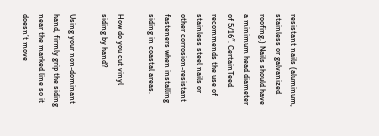resistant nails (aluminum, stainless or galvanized roofing.) Nails should have a minimum head diameter of 5/16″. CertainTeed recommends the use of stainless steel nails or other corrosion-resistant fasteners when installing siding in coastal areas.

How do you cut vinyl siding by hand?

Using your non-dominant hand, firmly grip the siding near the marked line so it doesn’t move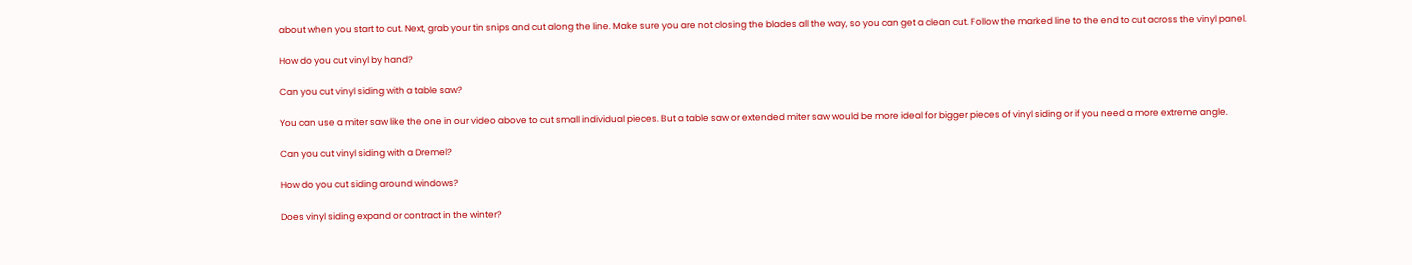about when you start to cut. Next, grab your tin snips and cut along the line. Make sure you are not closing the blades all the way, so you can get a clean cut. Follow the marked line to the end to cut across the vinyl panel.

How do you cut vinyl by hand?

Can you cut vinyl siding with a table saw?

You can use a miter saw like the one in our video above to cut small individual pieces. But a table saw or extended miter saw would be more ideal for bigger pieces of vinyl siding or if you need a more extreme angle.

Can you cut vinyl siding with a Dremel?

How do you cut siding around windows?

Does vinyl siding expand or contract in the winter?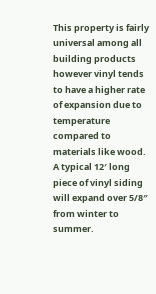This property is fairly universal among all building products however vinyl tends to have a higher rate of expansion due to temperature compared to materials like wood. A typical 12′ long piece of vinyl siding will expand over 5/8″ from winter to summer.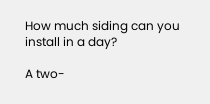How much siding can you install in a day?

A two-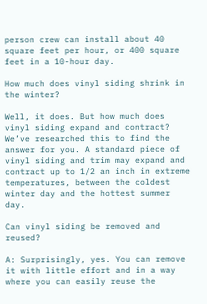person crew can install about 40 square feet per hour, or 400 square feet in a 10-hour day.

How much does vinyl siding shrink in the winter?

Well, it does. But how much does vinyl siding expand and contract? We’ve researched this to find the answer for you. A standard piece of vinyl siding and trim may expand and contract up to 1/2 an inch in extreme temperatures, between the coldest winter day and the hottest summer day.

Can vinyl siding be removed and reused?

A: Surprisingly, yes. You can remove it with little effort and in a way where you can easily reuse the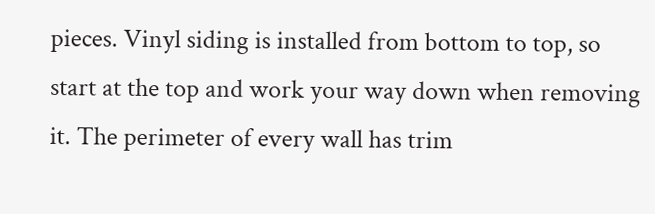pieces. Vinyl siding is installed from bottom to top, so start at the top and work your way down when removing it. The perimeter of every wall has trim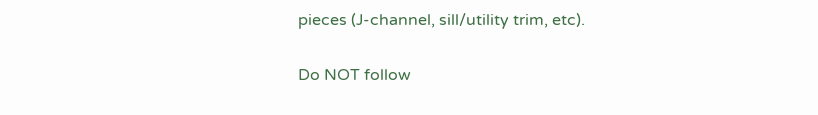pieces (J-channel, sill/utility trim, etc).

Do NOT follow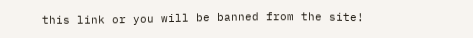this link or you will be banned from the site!